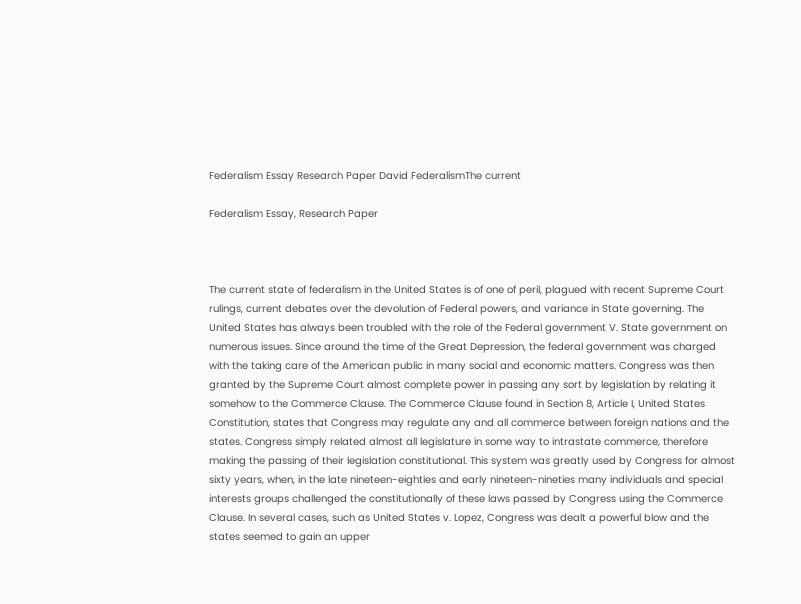Federalism Essay Research Paper David FederalismThe current

Federalism Essay, Research Paper



The current state of federalism in the United States is of one of peril, plagued with recent Supreme Court rulings, current debates over the devolution of Federal powers, and variance in State governing. The United States has always been troubled with the role of the Federal government V. State government on numerous issues. Since around the time of the Great Depression, the federal government was charged with the taking care of the American public in many social and economic matters. Congress was then granted by the Supreme Court almost complete power in passing any sort by legislation by relating it somehow to the Commerce Clause. The Commerce Clause found in Section 8, Article I, United States Constitution, states that Congress may regulate any and all commerce between foreign nations and the states. Congress simply related almost all legislature in some way to intrastate commerce, therefore making the passing of their legislation constitutional. This system was greatly used by Congress for almost sixty years, when, in the late nineteen-eighties and early nineteen-nineties many individuals and special interests groups challenged the constitutionally of these laws passed by Congress using the Commerce Clause. In several cases, such as United States v. Lopez, Congress was dealt a powerful blow and the states seemed to gain an upper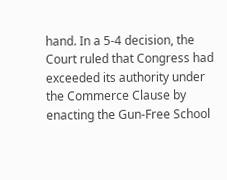hand. In a 5-4 decision, the Court ruled that Congress had exceeded its authority under the Commerce Clause by enacting the Gun-Free School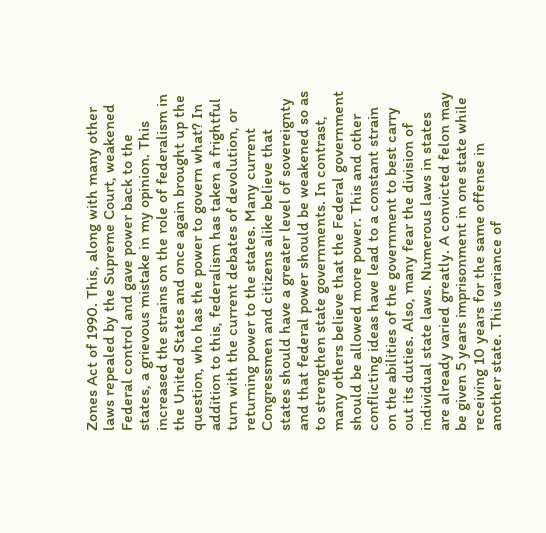Zones Act of 1990. This, along with many other laws repealed by the Supreme Court, weakened Federal control and gave power back to the states, a grievous mistake in my opinion. This increased the strains on the role of federalism in the United States and once again brought up the question, who has the power to govern what? In addition to this, federalism has taken a frightful turn with the current debates of devolution, or returning power to the states. Many current Congressmen and citizens alike believe that states should have a greater level of sovereignty and that federal power should be weakened so as to strengthen state governments. In contrast, many others believe that the Federal government should be allowed more power. This and other conflicting ideas have lead to a constant strain on the abilities of the government to best carry out its duties. Also, many fear the division of individual state laws. Numerous laws in states are already varied greatly. A convicted felon may be given 5 years imprisonment in one state while receiving 10 years for the same offense in another state. This variance of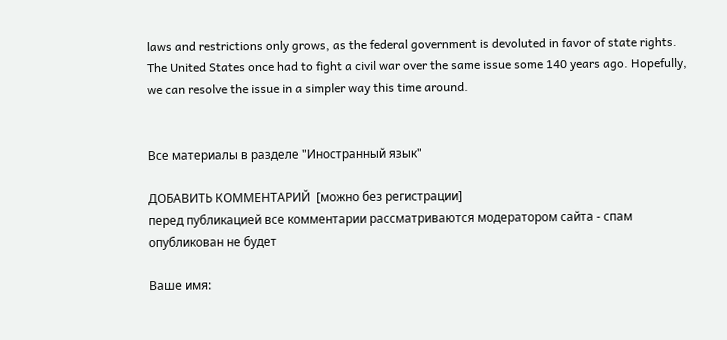laws and restrictions only grows, as the federal government is devoluted in favor of state rights. The United States once had to fight a civil war over the same issue some 140 years ago. Hopefully, we can resolve the issue in a simpler way this time around.


Все материалы в разделе "Иностранный язык"

ДОБАВИТЬ КОММЕНТАРИЙ  [можно без регистрации]
перед публикацией все комментарии рассматриваются модератором сайта - спам опубликован не будет

Ваше имя: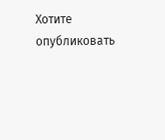Хотите опубликовать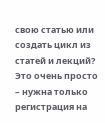свою статью или создать цикл из статей и лекций?
Это очень просто – нужна только регистрация на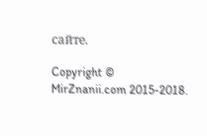сайте.

Copyright © MirZnanii.com 2015-2018.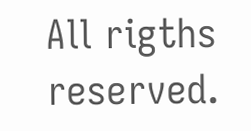All rigths reserved.